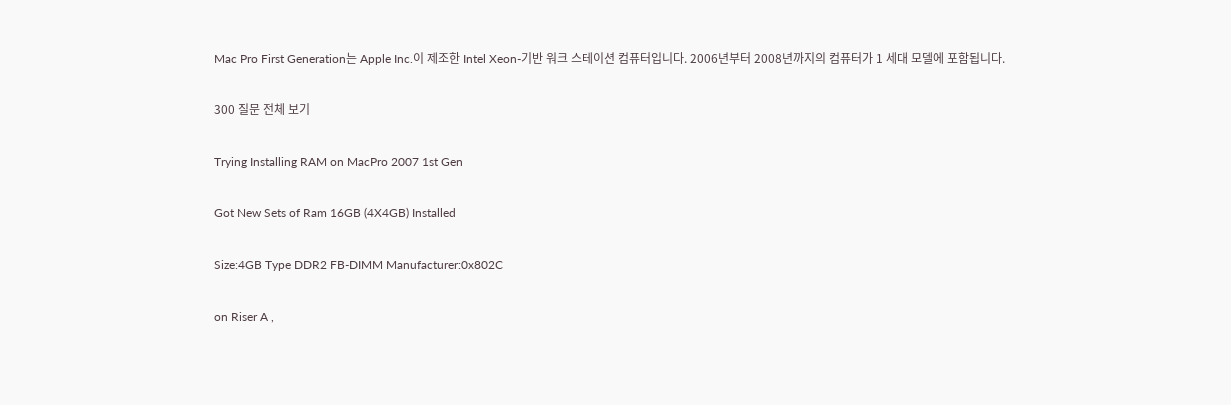Mac Pro First Generation는 Apple Inc.이 제조한 Intel Xeon-기반 워크 스테이션 컴퓨터입니다. 2006년부터 2008년까지의 컴퓨터가 1 세대 모델에 포함됩니다.

300 질문 전체 보기

Trying Installing RAM on MacPro 2007 1st Gen

Got New Sets of Ram 16GB (4X4GB) Installed

Size:4GB Type DDR2 FB-DIMM Manufacturer:0x802C

on Riser A ,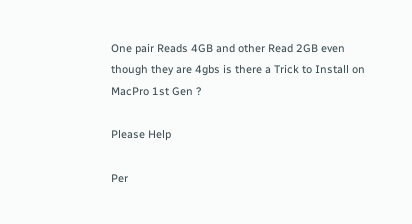One pair Reads 4GB and other Read 2GB even though they are 4gbs is there a Trick to Install on MacPro 1st Gen ?

Please Help

Per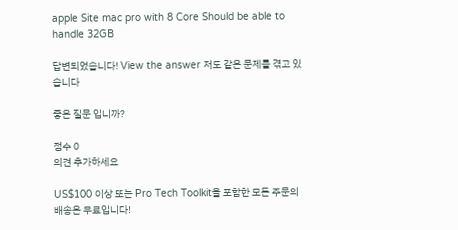apple Site mac pro with 8 Core Should be able to handle 32GB

답변되었습니다! View the answer 저도 같은 문제를 겪고 있습니다

좋은 질문 입니까?

점수 0
의견 추가하세요

US$100 이상 또는 Pro Tech Toolkit을 포함한 모든 주문의 배송은 무료입니다!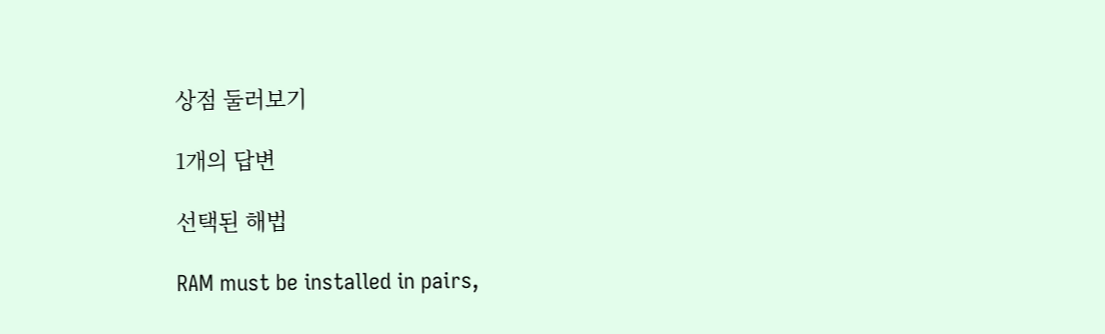상점 둘러보기

1개의 답변

선택된 해법

RAM must be installed in pairs,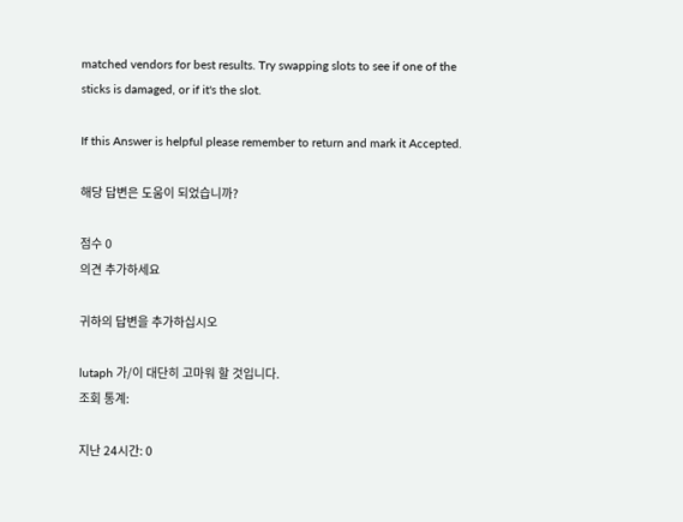matched vendors for best results. Try swapping slots to see if one of the sticks is damaged, or if it's the slot.

If this Answer is helpful please remember to return and mark it Accepted.

해당 답변은 도움이 되었습니까?

점수 0
의견 추가하세요

귀하의 답변을 추가하십시오

lutaph 가/이 대단히 고마워 할 것입니다.
조회 통계:

지난 24시간: 0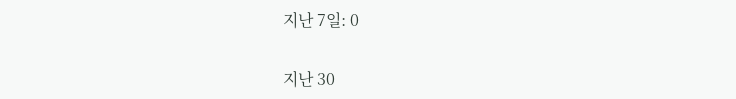지난 7일: 0

지난 30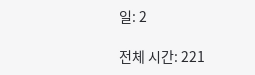일: 2

전체 시간: 221